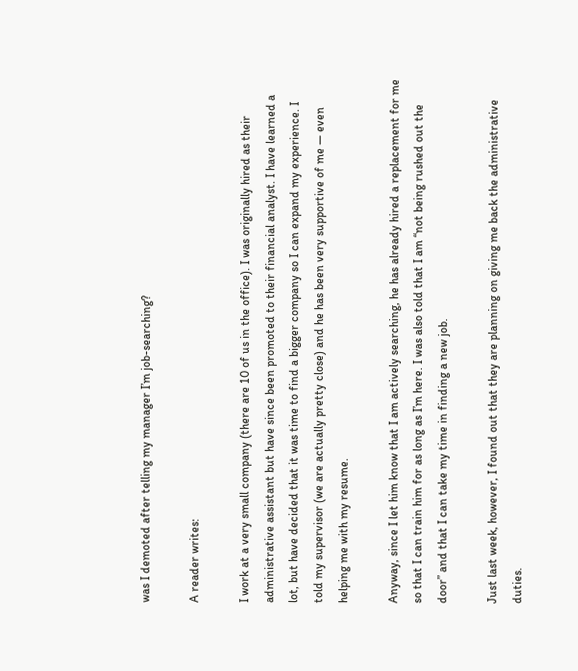was I demoted after telling my manager I’m job-searching?

A reader writes:

I work at a very small company (there are 10 of us in the office). I was originally hired as their administrative assistant but have since been promoted to their financial analyst. I have learned a lot, but have decided that it was time to find a bigger company so I can expand my experience. I told my supervisor (we are actually pretty close) and he has been very supportive of me — even helping me with my resume.

Anyway, since I let him know that I am actively searching, he has already hired a replacement for me so that I can train him for as long as I’m here. I was also told that I am “not being rushed out the door” and that I can take my time in finding a new job.

Just last week, however, I found out that they are planning on giving me back the administrative duties.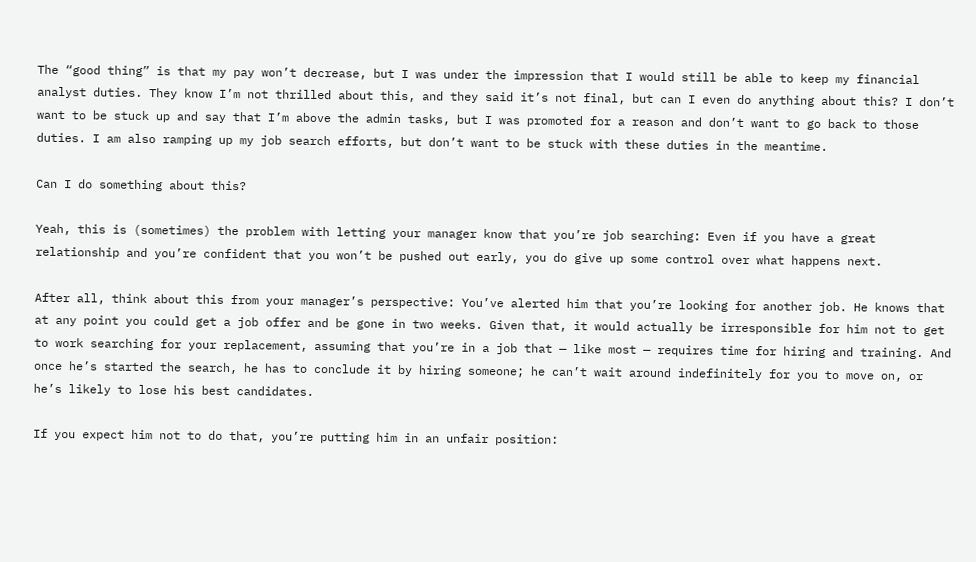The “good thing” is that my pay won’t decrease, but I was under the impression that I would still be able to keep my financial analyst duties. They know I’m not thrilled about this, and they said it’s not final, but can I even do anything about this? I don’t want to be stuck up and say that I’m above the admin tasks, but I was promoted for a reason and don’t want to go back to those duties. I am also ramping up my job search efforts, but don’t want to be stuck with these duties in the meantime.

Can I do something about this?

Yeah, this is (sometimes) the problem with letting your manager know that you’re job searching: Even if you have a great relationship and you’re confident that you won’t be pushed out early, you do give up some control over what happens next.

After all, think about this from your manager’s perspective: You’ve alerted him that you’re looking for another job. He knows that at any point you could get a job offer and be gone in two weeks. Given that, it would actually be irresponsible for him not to get to work searching for your replacement, assuming that you’re in a job that — like most — requires time for hiring and training. And once he’s started the search, he has to conclude it by hiring someone; he can’t wait around indefinitely for you to move on, or he’s likely to lose his best candidates.

If you expect him not to do that, you’re putting him in an unfair position: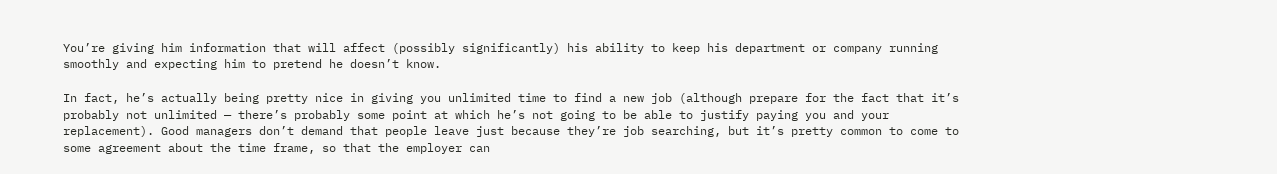You’re giving him information that will affect (possibly significantly) his ability to keep his department or company running smoothly and expecting him to pretend he doesn’t know.

In fact, he’s actually being pretty nice in giving you unlimited time to find a new job (although prepare for the fact that it’s probably not unlimited — there’s probably some point at which he’s not going to be able to justify paying you and your replacement). Good managers don’t demand that people leave just because they’re job searching, but it’s pretty common to come to some agreement about the time frame, so that the employer can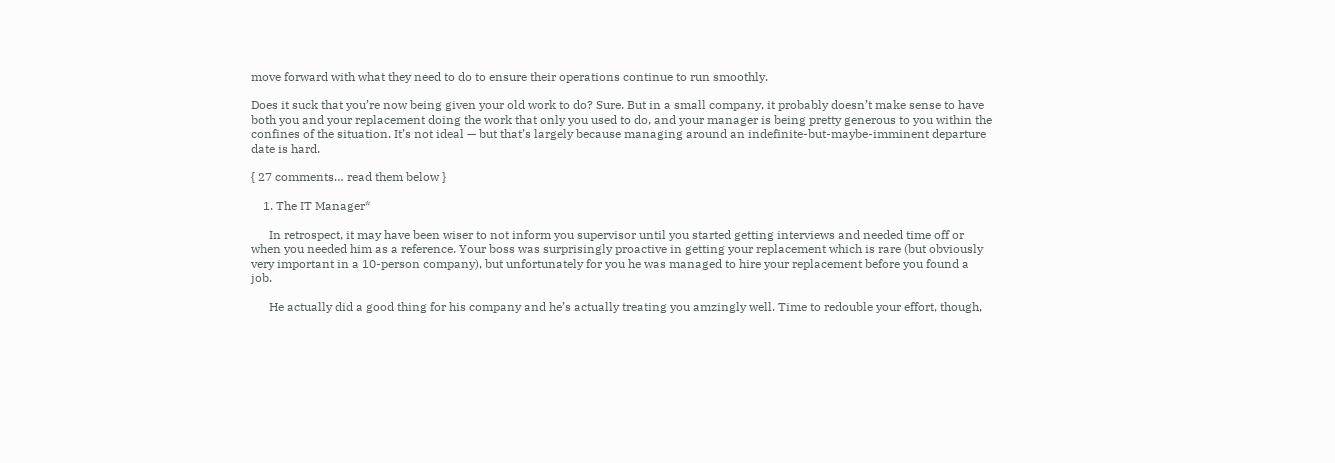move forward with what they need to do to ensure their operations continue to run smoothly.

Does it suck that you’re now being given your old work to do? Sure. But in a small company, it probably doesn’t make sense to have both you and your replacement doing the work that only you used to do, and your manager is being pretty generous to you within the confines of the situation. It’s not ideal — but that’s largely because managing around an indefinite-but-maybe-imminent departure date is hard.

{ 27 comments… read them below }

    1. The IT Manager*

      In retrospect, it may have been wiser to not inform you supervisor until you started getting interviews and needed time off or when you needed him as a reference. Your boss was surprisingly proactive in getting your replacement which is rare (but obviously very important in a 10-person company), but unfortunately for you he was managed to hire your replacement before you found a job.

      He actually did a good thing for his company and he’s actually treating you amzingly well. Time to redouble your effort, though,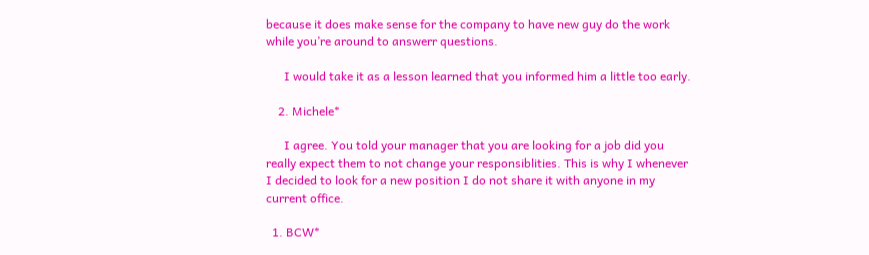because it does make sense for the company to have new guy do the work while you’re around to answerr questions.

      I would take it as a lesson learned that you informed him a little too early.

    2. Michele*

      I agree. You told your manager that you are looking for a job did you really expect them to not change your responsiblities. This is why I whenever I decided to look for a new position I do not share it with anyone in my current office.

  1. BCW*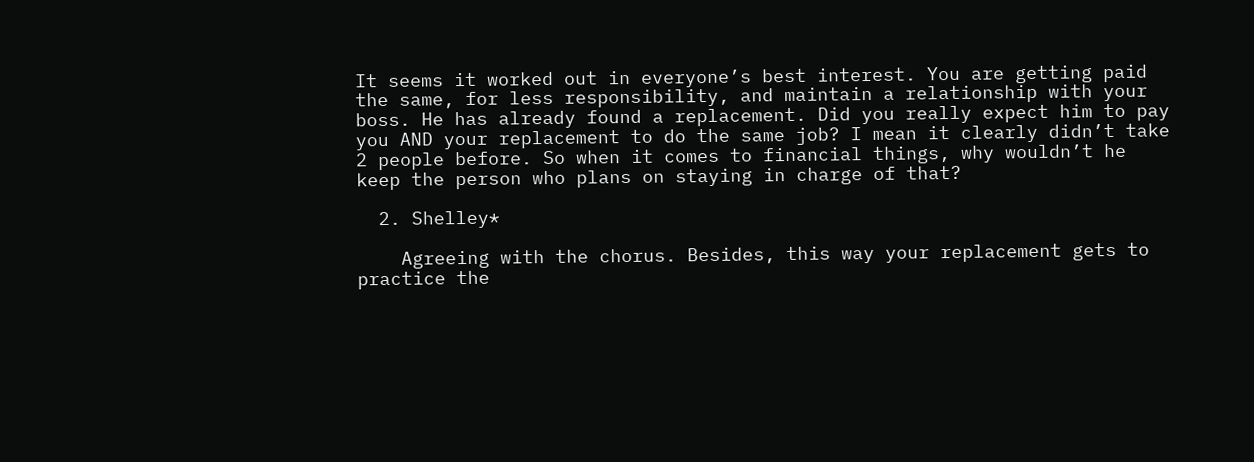It seems it worked out in everyone’s best interest. You are getting paid the same, for less responsibility, and maintain a relationship with your boss. He has already found a replacement. Did you really expect him to pay you AND your replacement to do the same job? I mean it clearly didn’t take 2 people before. So when it comes to financial things, why wouldn’t he keep the person who plans on staying in charge of that?

  2. Shelley*

    Agreeing with the chorus. Besides, this way your replacement gets to practice the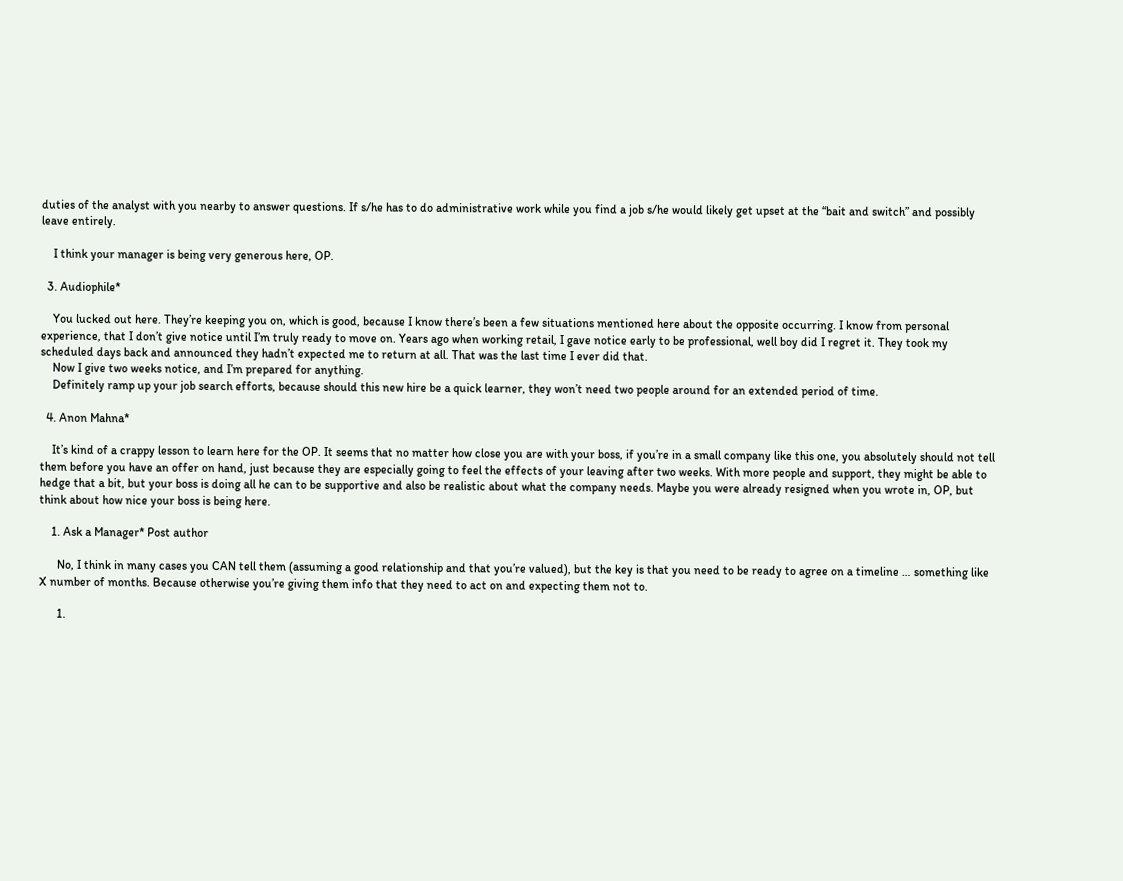duties of the analyst with you nearby to answer questions. If s/he has to do administrative work while you find a job s/he would likely get upset at the “bait and switch” and possibly leave entirely.

    I think your manager is being very generous here, OP.

  3. Audiophile*

    You lucked out here. They’re keeping you on, which is good, because I know there’s been a few situations mentioned here about the opposite occurring. I know from personal experience, that I don’t give notice until I’m truly ready to move on. Years ago when working retail, I gave notice early to be professional, well boy did I regret it. They took my scheduled days back and announced they hadn’t expected me to return at all. That was the last time I ever did that.
    Now I give two weeks notice, and I’m prepared for anything.
    Definitely ramp up your job search efforts, because should this new hire be a quick learner, they won’t need two people around for an extended period of time.

  4. Anon Mahna*

    It’s kind of a crappy lesson to learn here for the OP. It seems that no matter how close you are with your boss, if you’re in a small company like this one, you absolutely should not tell them before you have an offer on hand, just because they are especially going to feel the effects of your leaving after two weeks. With more people and support, they might be able to hedge that a bit, but your boss is doing all he can to be supportive and also be realistic about what the company needs. Maybe you were already resigned when you wrote in, OP, but think about how nice your boss is being here.

    1. Ask a Manager* Post author

      No, I think in many cases you CAN tell them (assuming a good relationship and that you’re valued), but the key is that you need to be ready to agree on a timeline … something like X number of months. Because otherwise you’re giving them info that they need to act on and expecting them not to.

      1.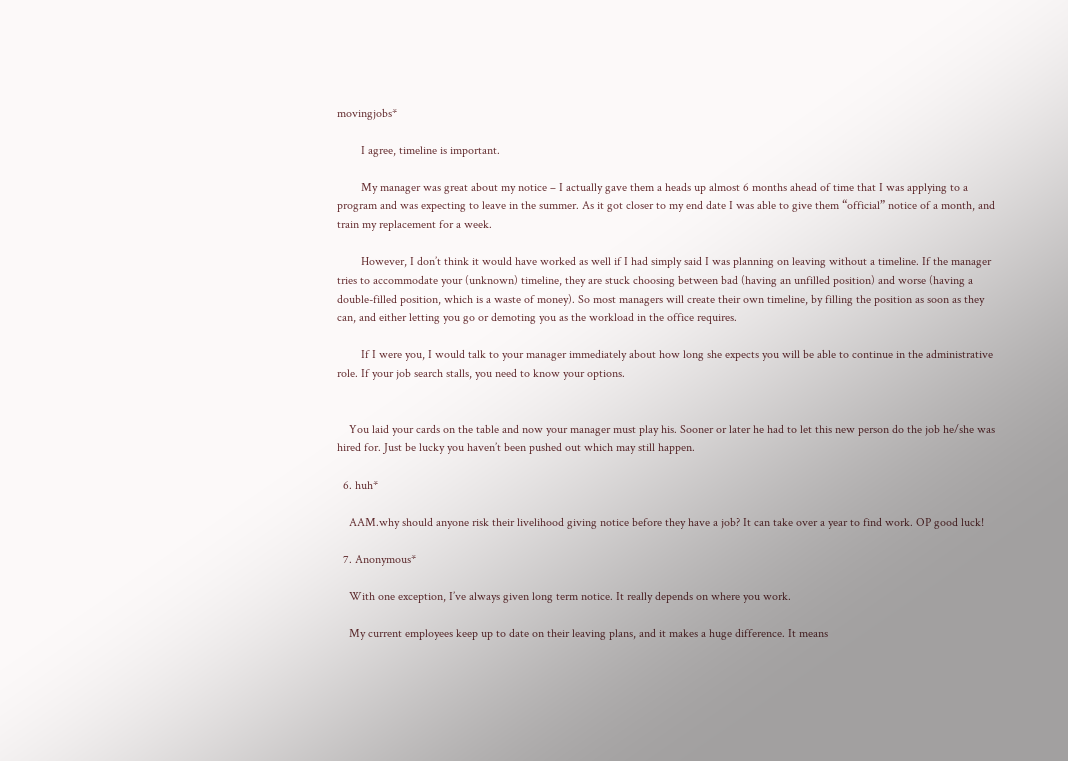movingjobs*

        I agree, timeline is important.

        My manager was great about my notice – I actually gave them a heads up almost 6 months ahead of time that I was applying to a program and was expecting to leave in the summer. As it got closer to my end date I was able to give them “official” notice of a month, and train my replacement for a week.

        However, I don’t think it would have worked as well if I had simply said I was planning on leaving without a timeline. If the manager tries to accommodate your (unknown) timeline, they are stuck choosing between bad (having an unfilled position) and worse (having a double-filled position, which is a waste of money). So most managers will create their own timeline, by filling the position as soon as they can, and either letting you go or demoting you as the workload in the office requires.

        If I were you, I would talk to your manager immediately about how long she expects you will be able to continue in the administrative role. If your job search stalls, you need to know your options.


    You laid your cards on the table and now your manager must play his. Sooner or later he had to let this new person do the job he/she was hired for. Just be lucky you haven’t been pushed out which may still happen.

  6. huh*

    AAM.why should anyone risk their livelihood giving notice before they have a job? It can take over a year to find work. OP good luck!

  7. Anonymous*

    With one exception, I’ve always given long term notice. It really depends on where you work.

    My current employees keep up to date on their leaving plans, and it makes a huge difference. It means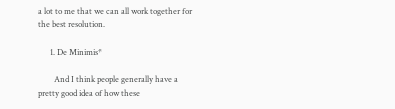a lot to me that we can all work together for the best resolution.

      1. De Minimis*

        And I think people generally have a pretty good idea of how these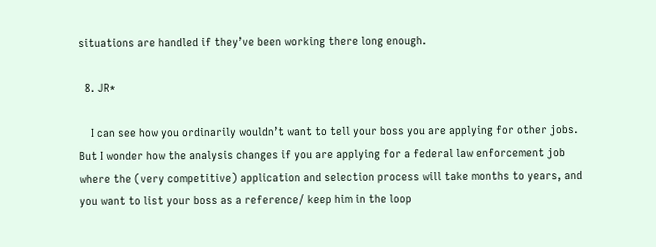situations are handled if they’ve been working there long enough.

  8. JR*

    I can see how you ordinarily wouldn’t want to tell your boss you are applying for other jobs. But I wonder how the analysis changes if you are applying for a federal law enforcement job where the (very competitive) application and selection process will take months to years, and you want to list your boss as a reference/ keep him in the loop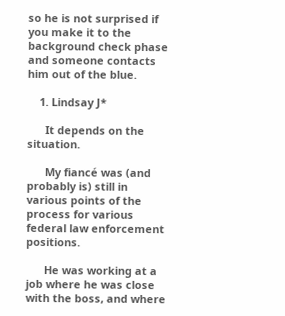so he is not surprised if you make it to the background check phase and someone contacts him out of the blue.

    1. Lindsay J*

      It depends on the situation.

      My fiancé was (and probably is) still in various points of the process for various federal law enforcement positions.

      He was working at a job where he was close with the boss, and where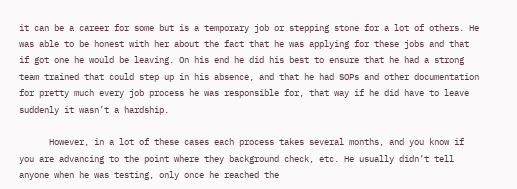it can be a career for some but is a temporary job or stepping stone for a lot of others. He was able to be honest with her about the fact that he was applying for these jobs and that if got one he would be leaving. On his end he did his best to ensure that he had a strong team trained that could step up in his absence, and that he had SOPs and other documentation for pretty much every job process he was responsible for, that way if he did have to leave suddenly it wasn’t a hardship.

      However, in a lot of these cases each process takes several months, and you know if you are advancing to the point where they background check, etc. He usually didn’t tell anyone when he was testing, only once he reached the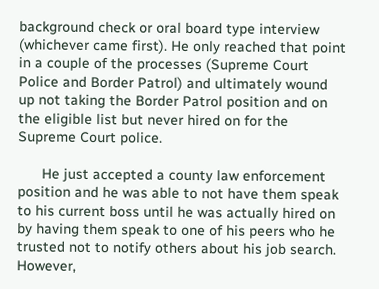background check or oral board type interview (whichever came first). He only reached that point in a couple of the processes (Supreme Court Police and Border Patrol) and ultimately wound up not taking the Border Patrol position and on the eligible list but never hired on for the Supreme Court police.

      He just accepted a county law enforcement position and he was able to not have them speak to his current boss until he was actually hired on by having them speak to one of his peers who he trusted not to notify others about his job search. However,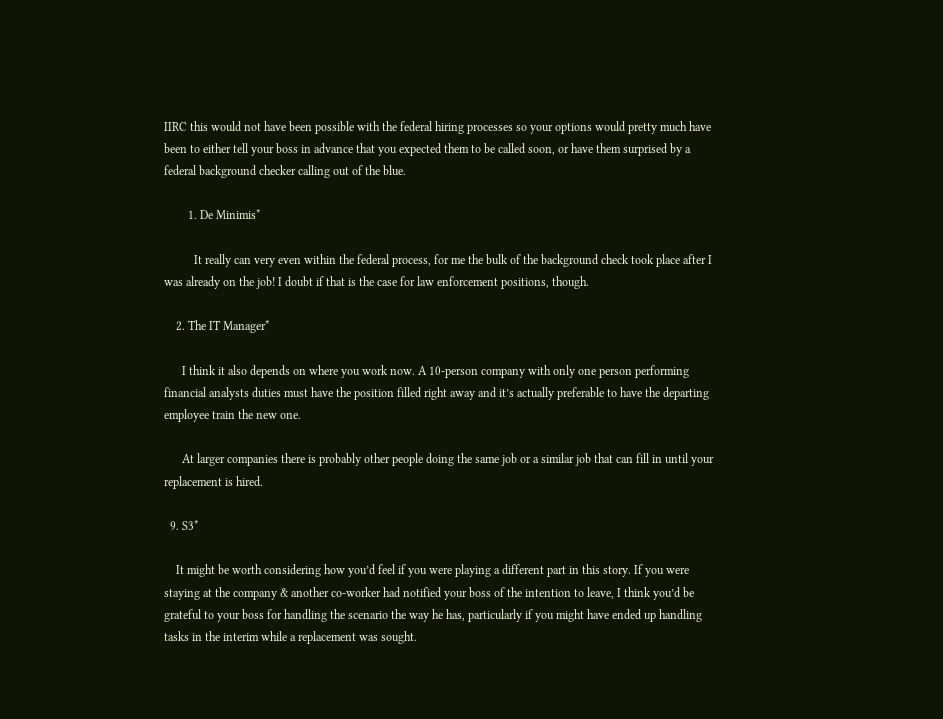IIRC this would not have been possible with the federal hiring processes so your options would pretty much have been to either tell your boss in advance that you expected them to be called soon, or have them surprised by a federal background checker calling out of the blue.

        1. De Minimis*

          It really can very even within the federal process, for me the bulk of the background check took place after I was already on the job! I doubt if that is the case for law enforcement positions, though.

    2. The IT Manager*

      I think it also depends on where you work now. A 10-person company with only one person performing financial analysts duties must have the position filled right away and it’s actually preferable to have the departing employee train the new one.

      At larger companies there is probably other people doing the same job or a similar job that can fill in until your replacement is hired.

  9. S3*

    It might be worth considering how you’d feel if you were playing a different part in this story. If you were staying at the company & another co-worker had notified your boss of the intention to leave, I think you’d be grateful to your boss for handling the scenario the way he has, particularly if you might have ended up handling tasks in the interim while a replacement was sought.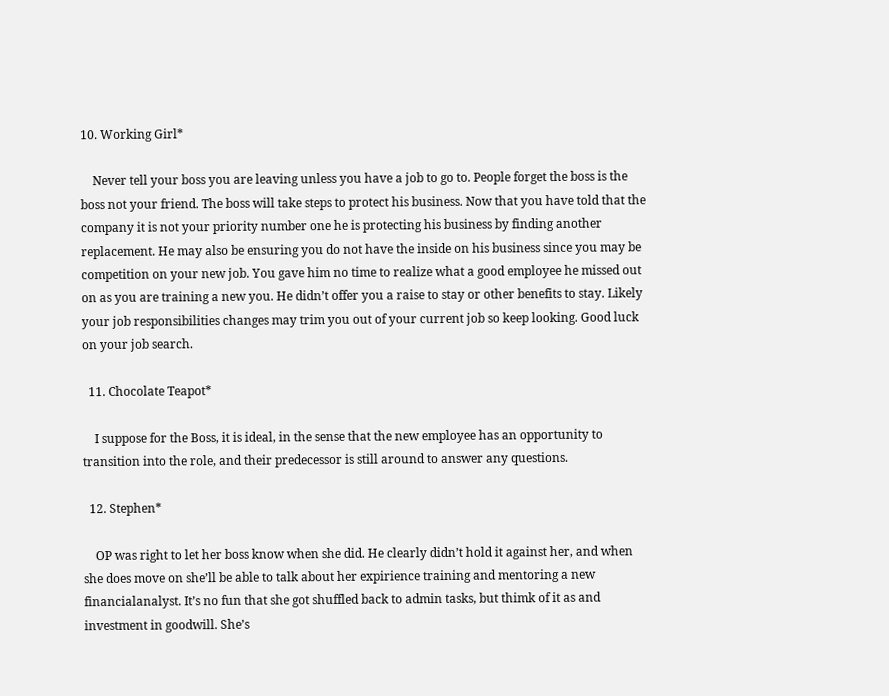10. Working Girl*

    Never tell your boss you are leaving unless you have a job to go to. People forget the boss is the boss not your friend. The boss will take steps to protect his business. Now that you have told that the company it is not your priority number one he is protecting his business by finding another replacement. He may also be ensuring you do not have the inside on his business since you may be competition on your new job. You gave him no time to realize what a good employee he missed out on as you are training a new you. He didn’t offer you a raise to stay or other benefits to stay. Likely your job responsibilities changes may trim you out of your current job so keep looking. Good luck on your job search.

  11. Chocolate Teapot*

    I suppose for the Boss, it is ideal, in the sense that the new employee has an opportunity to transition into the role, and their predecessor is still around to answer any questions.

  12. Stephen*

    OP was right to let her boss know when she did. He clearly didn’t hold it against her, and when she does move on she’ll be able to talk about her expirience training and mentoring a new financialanalyst. It’s no fun that she got shuffled back to admin tasks, but thimk of it as and investment in goodwill. She’s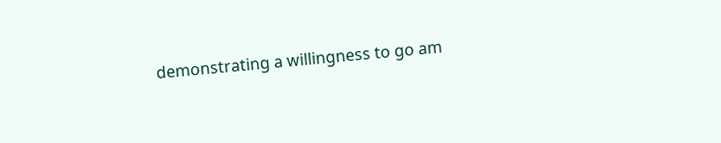demonstrating a willingness to go am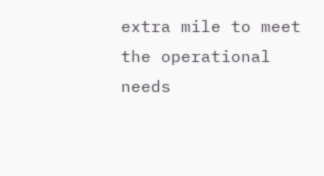extra mile to meet the operational needs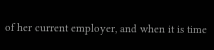of her current employer, and when it is time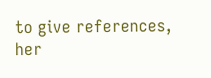to give references, her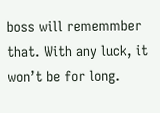boss will rememmber that. With any luck, it won’t be for long.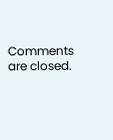Comments are closed.